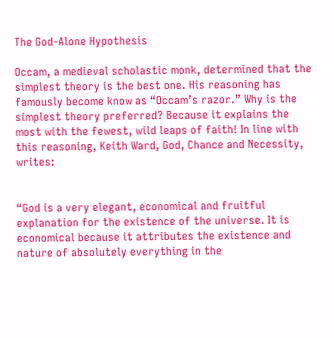The God-Alone Hypothesis

Occam, a medieval scholastic monk, determined that the simplest theory is the best one. His reasoning has famously become know as “Occam’s razor.” Why is the simplest theory preferred? Because it explains the most with the fewest, wild leaps of faith! In line with this reasoning, Keith Ward, God, Chance and Necessity, writes:


“God is a very elegant, economical and fruitful explanation for the existence of the universe. It is economical because it attributes the existence and nature of absolutely everything in the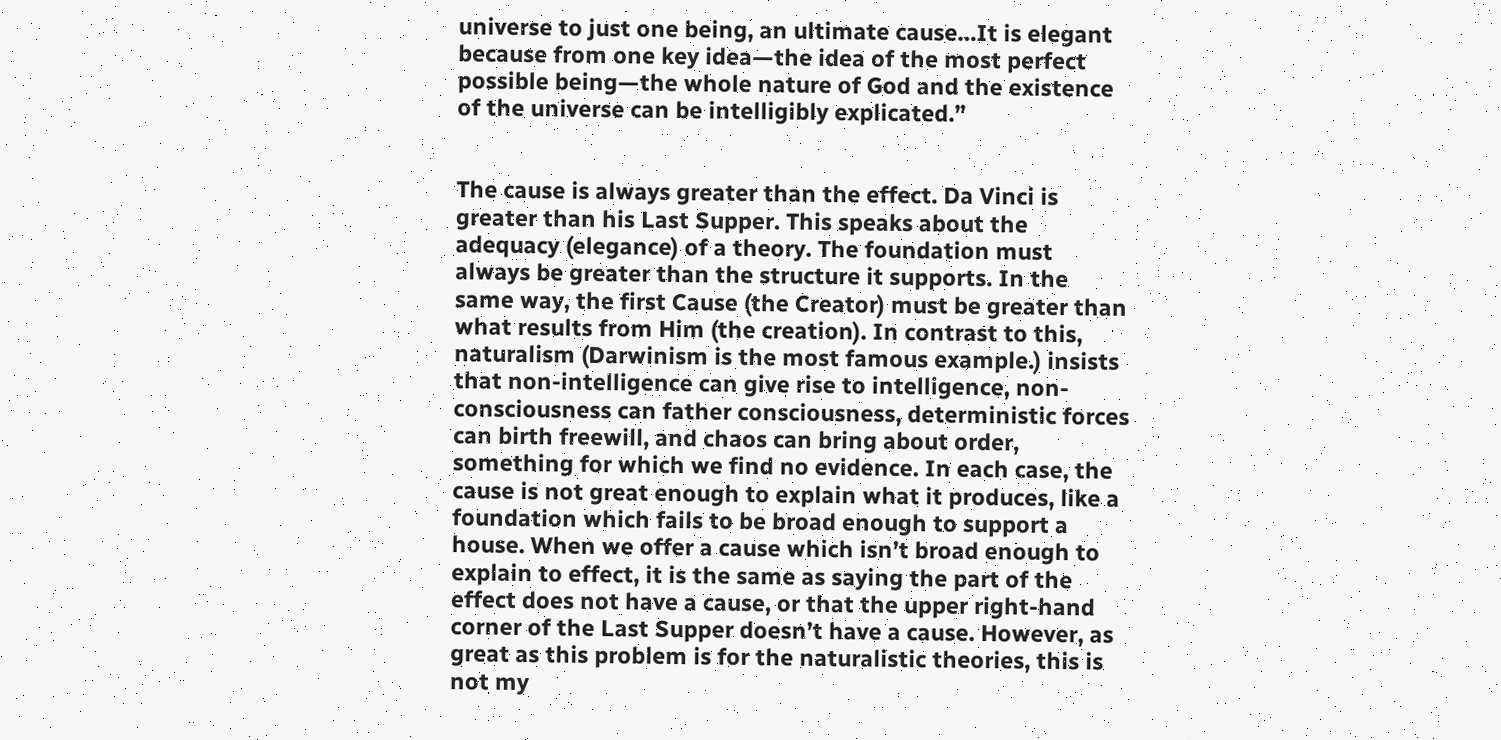universe to just one being, an ultimate cause…It is elegant because from one key idea—the idea of the most perfect possible being—the whole nature of God and the existence of the universe can be intelligibly explicated.”


The cause is always greater than the effect. Da Vinci is greater than his Last Supper. This speaks about the adequacy (elegance) of a theory. The foundation must always be greater than the structure it supports. In the same way, the first Cause (the Creator) must be greater than what results from Him (the creation). In contrast to this, naturalism (Darwinism is the most famous example.) insists that non-intelligence can give rise to intelligence, non-consciousness can father consciousness, deterministic forces can birth freewill, and chaos can bring about order, something for which we find no evidence. In each case, the cause is not great enough to explain what it produces, like a foundation which fails to be broad enough to support a house. When we offer a cause which isn’t broad enough to explain to effect, it is the same as saying the part of the effect does not have a cause, or that the upper right-hand corner of the Last Supper doesn’t have a cause. However, as great as this problem is for the naturalistic theories, this is not my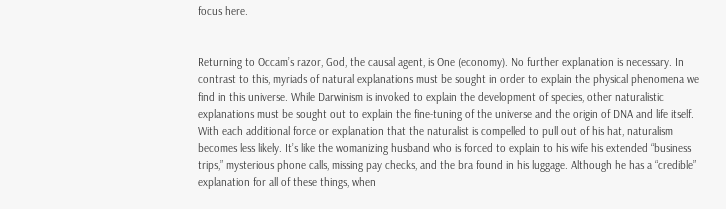focus here.


Returning to Occam’s razor, God, the causal agent, is One (economy). No further explanation is necessary. In contrast to this, myriads of natural explanations must be sought in order to explain the physical phenomena we find in this universe. While Darwinism is invoked to explain the development of species, other naturalistic explanations must be sought out to explain the fine-tuning of the universe and the origin of DNA and life itself. With each additional force or explanation that the naturalist is compelled to pull out of his hat, naturalism becomes less likely. It’s like the womanizing husband who is forced to explain to his wife his extended “business trips,” mysterious phone calls, missing pay checks, and the bra found in his luggage. Although he has a “credible” explanation for all of these things, when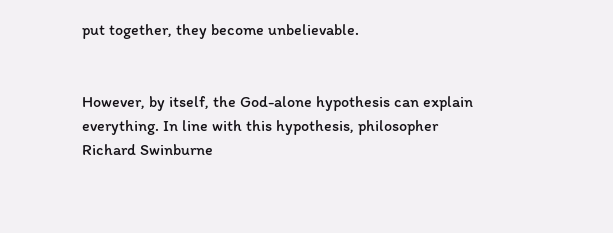put together, they become unbelievable.


However, by itself, the God-alone hypothesis can explain everything. In line with this hypothesis, philosopher Richard Swinburne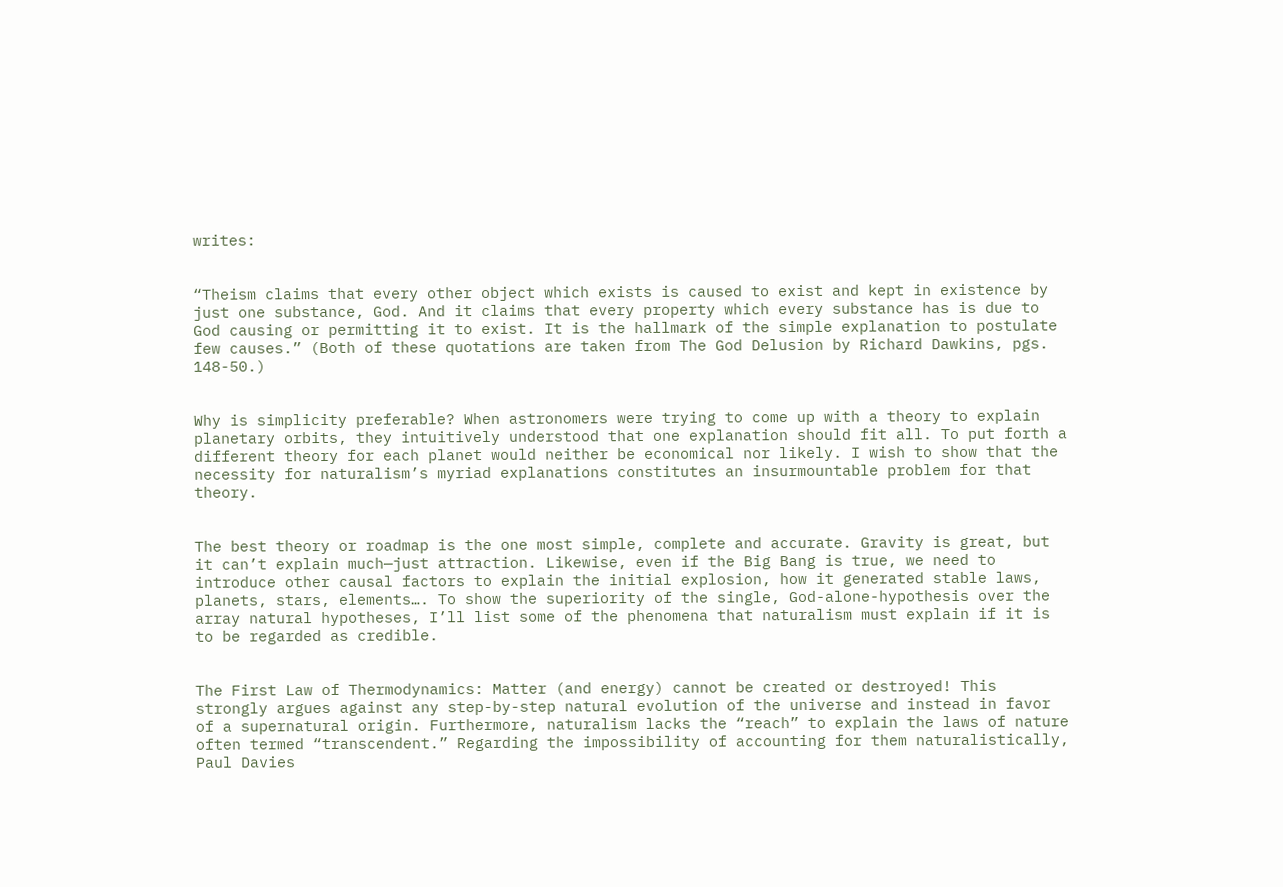writes:


“Theism claims that every other object which exists is caused to exist and kept in existence by just one substance, God. And it claims that every property which every substance has is due to God causing or permitting it to exist. It is the hallmark of the simple explanation to postulate few causes.” (Both of these quotations are taken from The God Delusion by Richard Dawkins, pgs. 148-50.)


Why is simplicity preferable? When astronomers were trying to come up with a theory to explain planetary orbits, they intuitively understood that one explanation should fit all. To put forth a different theory for each planet would neither be economical nor likely. I wish to show that the necessity for naturalism’s myriad explanations constitutes an insurmountable problem for that theory.


The best theory or roadmap is the one most simple, complete and accurate. Gravity is great, but it can’t explain much—just attraction. Likewise, even if the Big Bang is true, we need to introduce other causal factors to explain the initial explosion, how it generated stable laws, planets, stars, elements…. To show the superiority of the single, God-alone-hypothesis over the array natural hypotheses, I’ll list some of the phenomena that naturalism must explain if it is to be regarded as credible.


The First Law of Thermodynamics: Matter (and energy) cannot be created or destroyed! This strongly argues against any step-by-step natural evolution of the universe and instead in favor of a supernatural origin. Furthermore, naturalism lacks the “reach” to explain the laws of nature often termed “transcendent.” Regarding the impossibility of accounting for them naturalistically, Paul Davies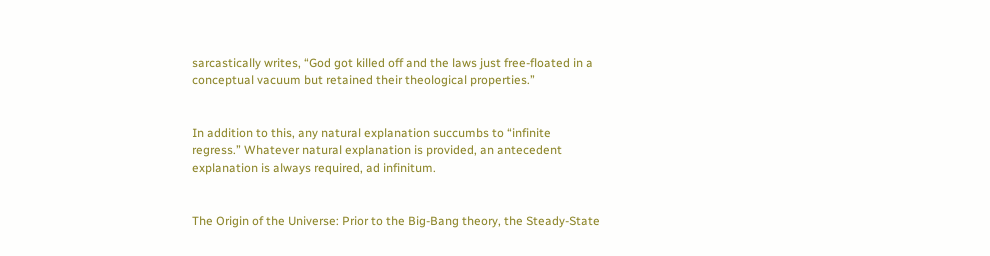sarcastically writes, “God got killed off and the laws just free-floated in a conceptual vacuum but retained their theological properties.”


In addition to this, any natural explanation succumbs to “infinite regress.” Whatever natural explanation is provided, an antecedent explanation is always required, ad infinitum.


The Origin of the Universe: Prior to the Big-Bang theory, the Steady-State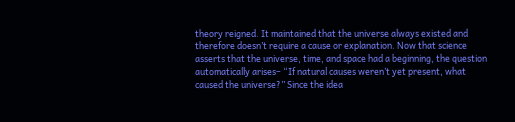theory reigned. It maintained that the universe always existed and therefore doesn’t require a cause or explanation. Now that science asserts that the universe, time, and space had a beginning, the question automatically arises– “If natural causes weren’t yet present, what caused the universe?” Since the idea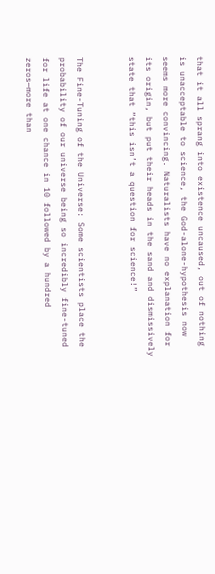that it all sprang into existence uncaused, out of nothing is unacceptable to science, the God-alone-hypothesis now seems more convincing. Naturalists have no explanation for its origin, but put their heads in the sand and dismissively state that “this isn’t a question for science!”


The Fine-Tuning of the Universe: Some scientists place the probability of our universe being so incredibly fine-tuned for life at one chance in 10 followed by a hundred zeros—more than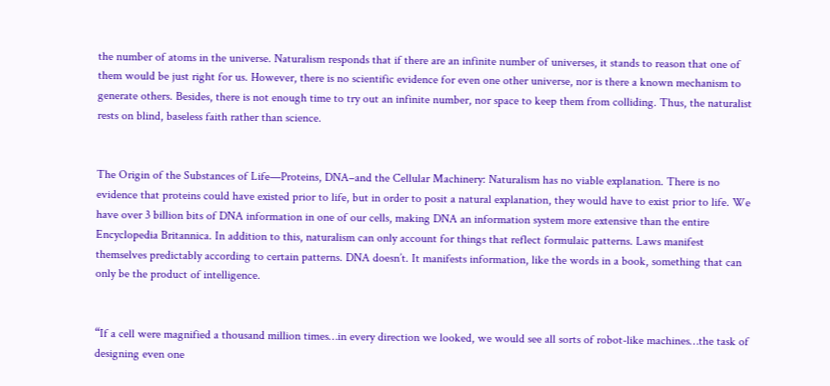the number of atoms in the universe. Naturalism responds that if there are an infinite number of universes, it stands to reason that one of them would be just right for us. However, there is no scientific evidence for even one other universe, nor is there a known mechanism to generate others. Besides, there is not enough time to try out an infinite number, nor space to keep them from colliding. Thus, the naturalist rests on blind, baseless faith rather than science.


The Origin of the Substances of Life—Proteins, DNA–and the Cellular Machinery: Naturalism has no viable explanation. There is no evidence that proteins could have existed prior to life, but in order to posit a natural explanation, they would have to exist prior to life. We have over 3 billion bits of DNA information in one of our cells, making DNA an information system more extensive than the entire Encyclopedia Britannica. In addition to this, naturalism can only account for things that reflect formulaic patterns. Laws manifest themselves predictably according to certain patterns. DNA doesn’t. It manifests information, like the words in a book, something that can only be the product of intelligence.


“If a cell were magnified a thousand million times…in every direction we looked, we would see all sorts of robot-like machines…the task of designing even one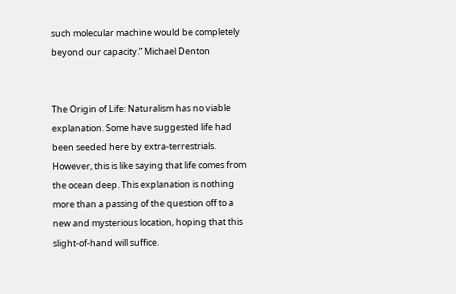such molecular machine would be completely beyond our capacity.” Michael Denton


The Origin of Life: Naturalism has no viable explanation. Some have suggested life had been seeded here by extra-terrestrials. However, this is like saying that life comes from the ocean deep. This explanation is nothing more than a passing of the question off to a new and mysterious location, hoping that this slight-of-hand will suffice.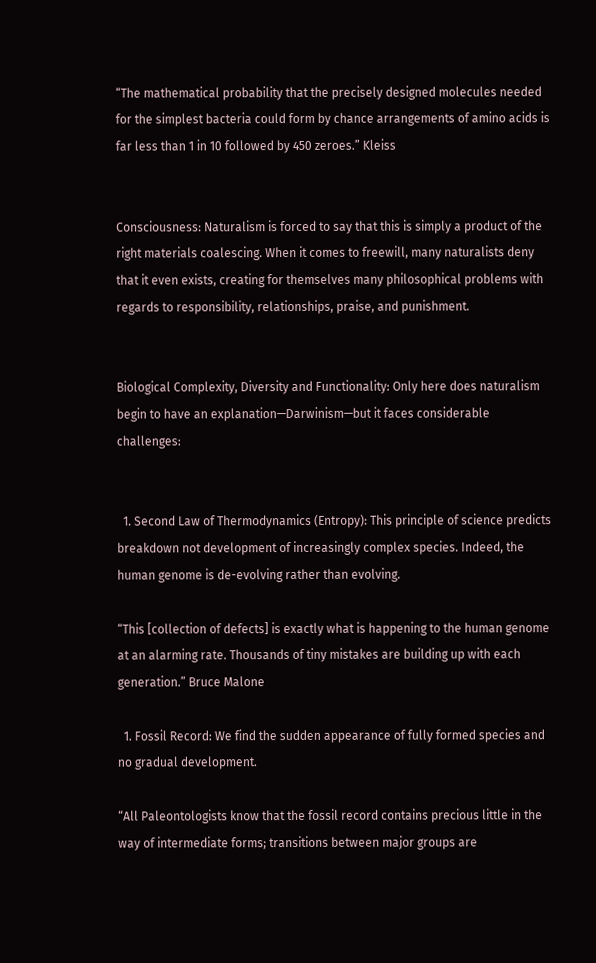“The mathematical probability that the precisely designed molecules needed for the simplest bacteria could form by chance arrangements of amino acids is far less than 1 in 10 followed by 450 zeroes.” Kleiss


Consciousness: Naturalism is forced to say that this is simply a product of the right materials coalescing. When it comes to freewill, many naturalists deny that it even exists, creating for themselves many philosophical problems with regards to responsibility, relationships, praise, and punishment.


Biological Complexity, Diversity and Functionality: Only here does naturalism begin to have an explanation—Darwinism—but it faces considerable challenges:


  1. Second Law of Thermodynamics (Entropy): This principle of science predicts breakdown not development of increasingly complex species. Indeed, the human genome is de-evolving rather than evolving.

“This [collection of defects] is exactly what is happening to the human genome at an alarming rate. Thousands of tiny mistakes are building up with each generation.” Bruce Malone

  1. Fossil Record: We find the sudden appearance of fully formed species and no gradual development.

“All Paleontologists know that the fossil record contains precious little in the way of intermediate forms; transitions between major groups are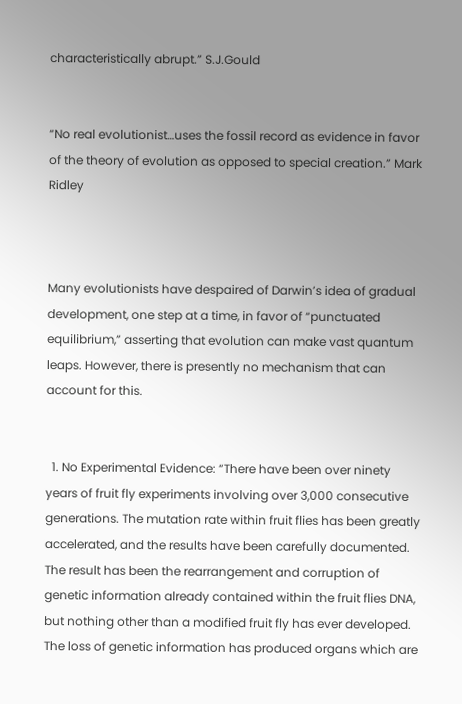characteristically abrupt.” S.J.Gould


“No real evolutionist…uses the fossil record as evidence in favor of the theory of evolution as opposed to special creation.” Mark Ridley



Many evolutionists have despaired of Darwin’s idea of gradual development, one step at a time, in favor of “punctuated equilibrium,” asserting that evolution can make vast quantum leaps. However, there is presently no mechanism that can account for this.


  1. No Experimental Evidence: “There have been over ninety years of fruit fly experiments involving over 3,000 consecutive generations. The mutation rate within fruit flies has been greatly accelerated, and the results have been carefully documented. The result has been the rearrangement and corruption of genetic information already contained within the fruit flies DNA, but nothing other than a modified fruit fly has ever developed. The loss of genetic information has produced organs which are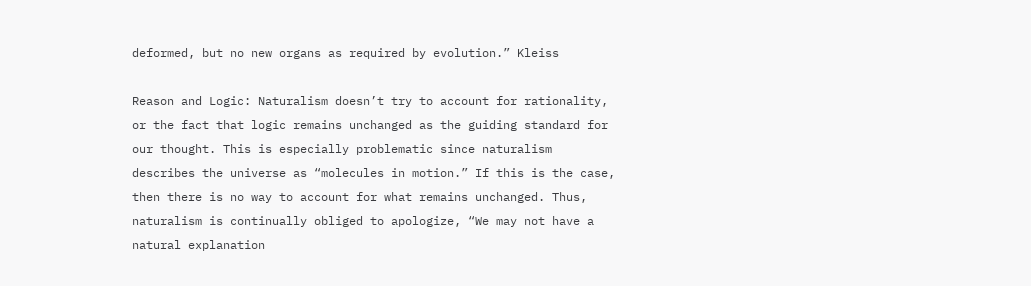deformed, but no new organs as required by evolution.” Kleiss

Reason and Logic: Naturalism doesn’t try to account for rationality, or the fact that logic remains unchanged as the guiding standard for our thought. This is especially problematic since naturalism describes the universe as “molecules in motion.” If this is the case, then there is no way to account for what remains unchanged. Thus, naturalism is continually obliged to apologize, “We may not have a natural explanation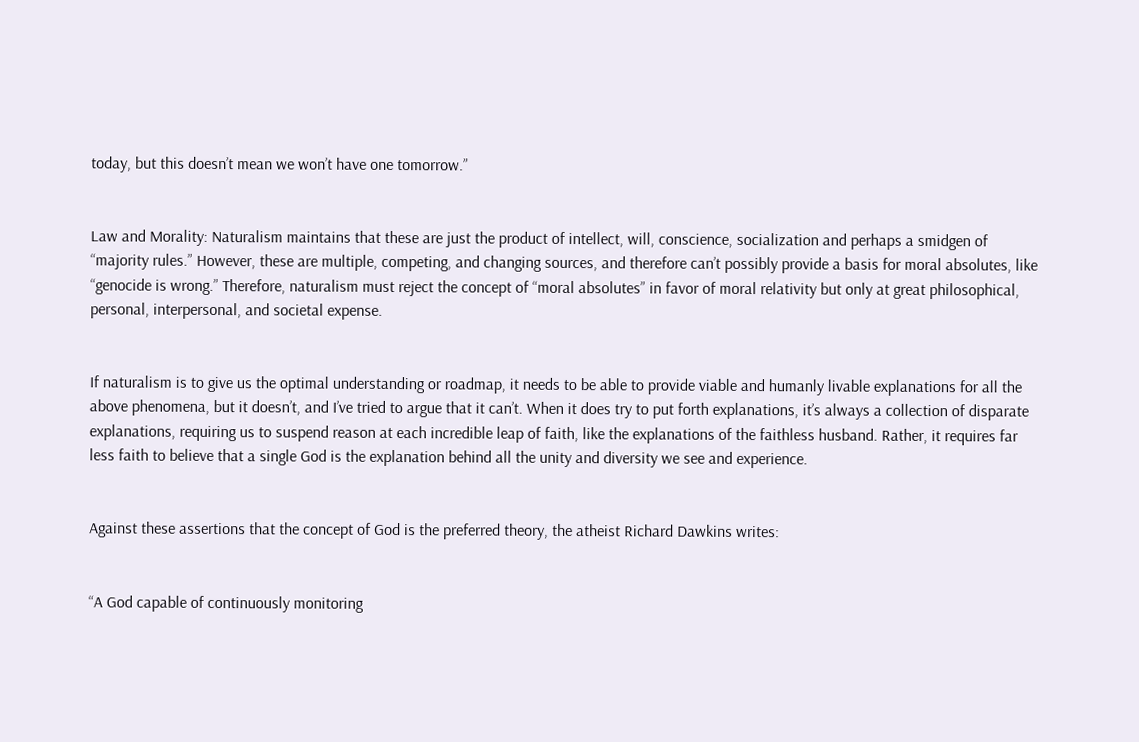today, but this doesn’t mean we won’t have one tomorrow.”


Law and Morality: Naturalism maintains that these are just the product of intellect, will, conscience, socialization and perhaps a smidgen of “majority rules.” However, these are multiple, competing, and changing sources, and therefore can’t possibly provide a basis for moral absolutes, like “genocide is wrong.” Therefore, naturalism must reject the concept of “moral absolutes” in favor of moral relativity but only at great philosophical, personal, interpersonal, and societal expense.


If naturalism is to give us the optimal understanding or roadmap, it needs to be able to provide viable and humanly livable explanations for all the above phenomena, but it doesn’t, and I’ve tried to argue that it can’t. When it does try to put forth explanations, it’s always a collection of disparate explanations, requiring us to suspend reason at each incredible leap of faith, like the explanations of the faithless husband. Rather, it requires far less faith to believe that a single God is the explanation behind all the unity and diversity we see and experience.


Against these assertions that the concept of God is the preferred theory, the atheist Richard Dawkins writes:


“A God capable of continuously monitoring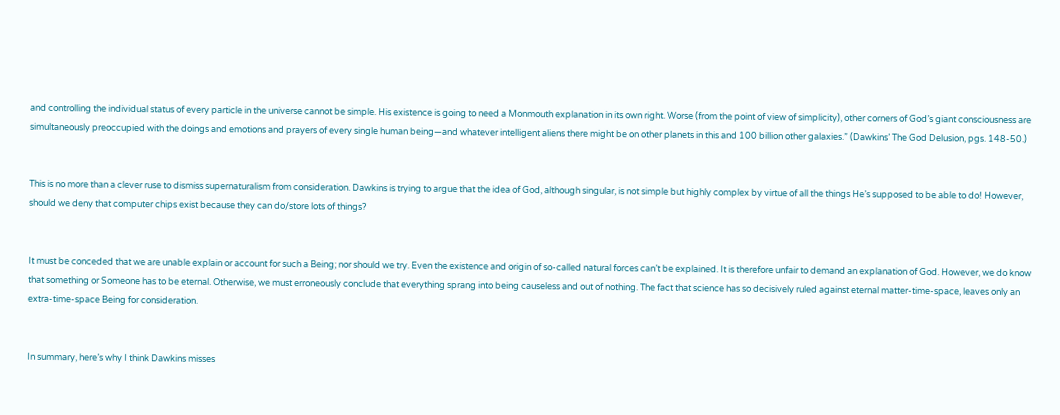and controlling the individual status of every particle in the universe cannot be simple. His existence is going to need a Monmouth explanation in its own right. Worse (from the point of view of simplicity), other corners of God’s giant consciousness are simultaneously preoccupied with the doings and emotions and prayers of every single human being—and whatever intelligent aliens there might be on other planets in this and 100 billion other galaxies.” (Dawkins’ The God Delusion, pgs. 148-50.)


This is no more than a clever ruse to dismiss supernaturalism from consideration. Dawkins is trying to argue that the idea of God, although singular, is not simple but highly complex by virtue of all the things He’s supposed to be able to do! However, should we deny that computer chips exist because they can do/store lots of things?


It must be conceded that we are unable explain or account for such a Being; nor should we try. Even the existence and origin of so-called natural forces can’t be explained. It is therefore unfair to demand an explanation of God. However, we do know that something or Someone has to be eternal. Otherwise, we must erroneously conclude that everything sprang into being causeless and out of nothing. The fact that science has so decisively ruled against eternal matter-time-space, leaves only an extra-time-space Being for consideration.


In summary, here’s why I think Dawkins misses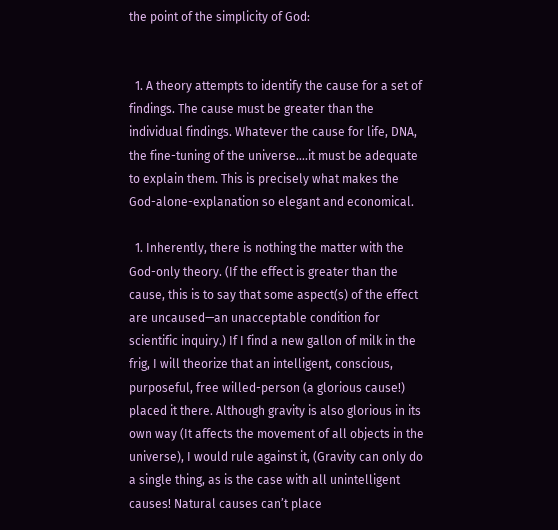the point of the simplicity of God:


  1. A theory attempts to identify the cause for a set of findings. The cause must be greater than the individual findings. Whatever the cause for life, DNA, the fine-tuning of the universe….it must be adequate to explain them. This is precisely what makes the God-alone-explanation so elegant and economical.

  1. Inherently, there is nothing the matter with the God-only theory. (If the effect is greater than the cause, this is to say that some aspect(s) of the effect are uncaused—an unacceptable condition for scientific inquiry.) If I find a new gallon of milk in the frig, I will theorize that an intelligent, conscious, purposeful, free willed-person (a glorious cause!) placed it there. Although gravity is also glorious in its own way (It affects the movement of all objects in the universe), I would rule against it, (Gravity can only do a single thing, as is the case with all unintelligent causes! Natural causes can’t place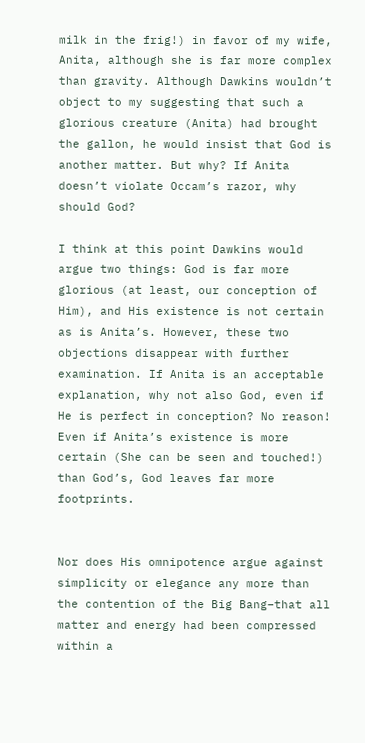milk in the frig!) in favor of my wife, Anita, although she is far more complex than gravity. Although Dawkins wouldn’t object to my suggesting that such a glorious creature (Anita) had brought the gallon, he would insist that God is another matter. But why? If Anita doesn’t violate Occam’s razor, why should God?

I think at this point Dawkins would argue two things: God is far more glorious (at least, our conception of Him), and His existence is not certain as is Anita’s. However, these two objections disappear with further examination. If Anita is an acceptable explanation, why not also God, even if He is perfect in conception? No reason! Even if Anita’s existence is more certain (She can be seen and touched!) than God’s, God leaves far more footprints.


Nor does His omnipotence argue against simplicity or elegance any more than the contention of the Big Bang–that all matter and energy had been compressed within a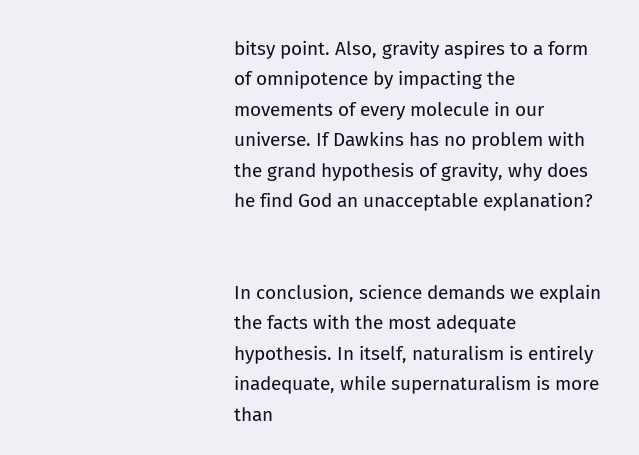bitsy point. Also, gravity aspires to a form of omnipotence by impacting the movements of every molecule in our universe. If Dawkins has no problem with the grand hypothesis of gravity, why does he find God an unacceptable explanation?


In conclusion, science demands we explain the facts with the most adequate hypothesis. In itself, naturalism is entirely inadequate, while supernaturalism is more than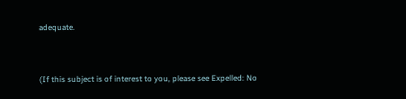adequate.


(If this subject is of interest to you, please see Expelled: No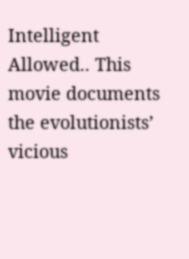Intelligent Allowed.. This movie documents the evolutionists’ vicious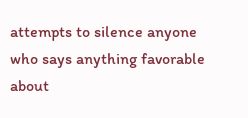attempts to silence anyone who says anything favorable about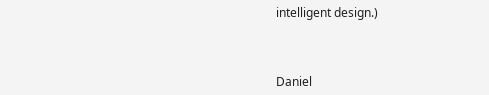intelligent design.)



Daniel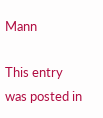Mann

This entry was posted in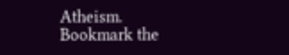Atheism. Bookmark the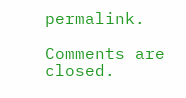permalink.

Comments are closed.